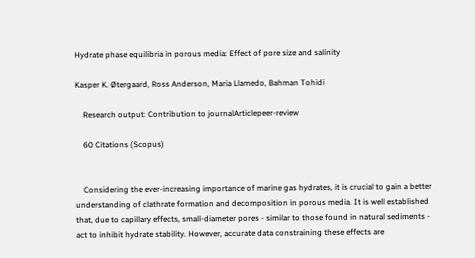Hydrate phase equilibria in porous media: Effect of pore size and salinity

Kasper K. Øtergaard, Ross Anderson, Maria Llamedo, Bahman Tohidi

    Research output: Contribution to journalArticlepeer-review

    60 Citations (Scopus)


    Considering the ever-increasing importance of marine gas hydrates, it is crucial to gain a better understanding of clathrate formation and decomposition in porous media. It is well established that, due to capillary effects, small-diameter pores - similar to those found in natural sediments - act to inhibit hydrate stability. However, accurate data constraining these effects are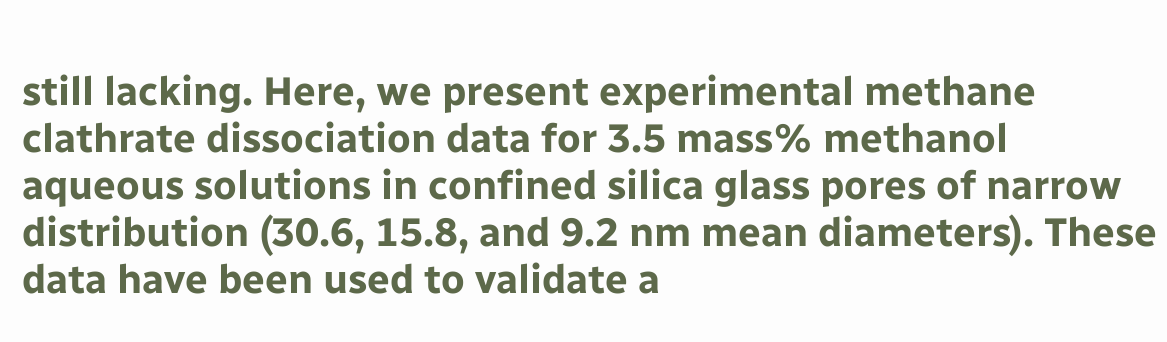still lacking. Here, we present experimental methane clathrate dissociation data for 3.5 mass% methanol aqueous solutions in confined silica glass pores of narrow distribution (30.6, 15.8, and 9.2 nm mean diameters). These data have been used to validate a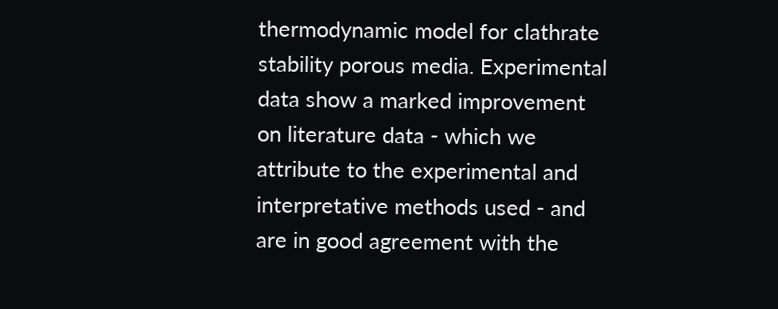thermodynamic model for clathrate stability porous media. Experimental data show a marked improvement on literature data - which we attribute to the experimental and interpretative methods used - and are in good agreement with the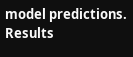model predictions. Results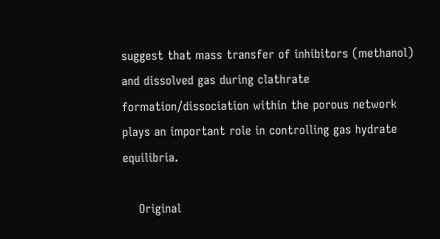suggest that mass transfer of inhibitors (methanol) and dissolved gas during clathrate formation/dissociation within the porous network plays an important role in controlling gas hydrate equilibria.

    Original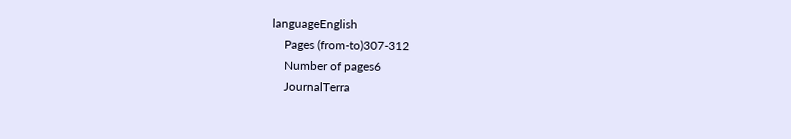languageEnglish
    Pages (from-to)307-312
    Number of pages6
    JournalTerra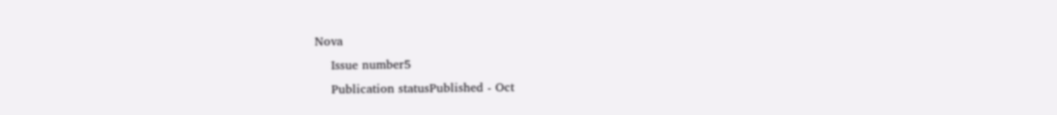Nova
    Issue number5
    Publication statusPublished - Oct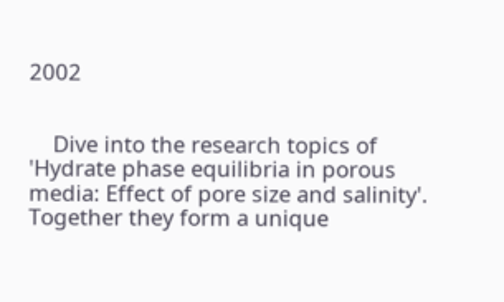2002


    Dive into the research topics of 'Hydrate phase equilibria in porous media: Effect of pore size and salinity'. Together they form a unique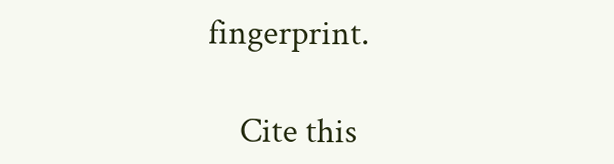fingerprint.

    Cite this